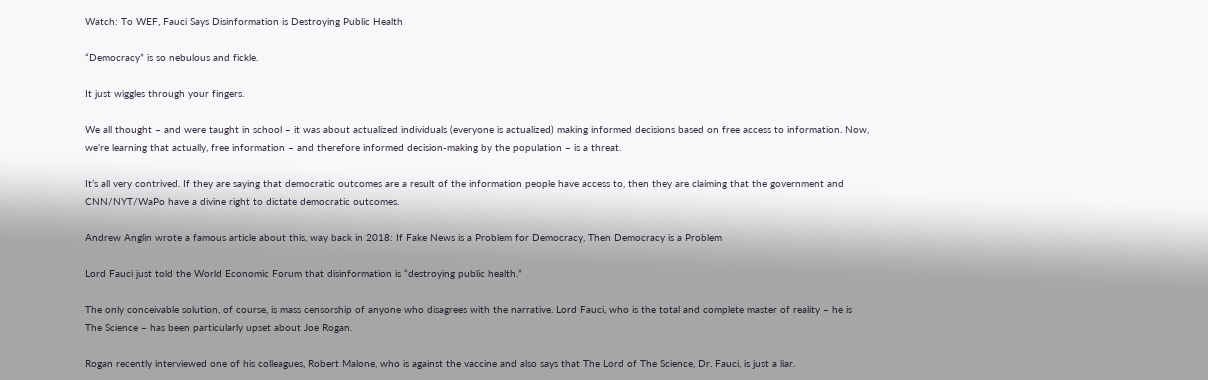Watch: To WEF, Fauci Says Disinformation is Destroying Public Health

“Democracy” is so nebulous and fickle.

It just wiggles through your fingers.

We all thought – and were taught in school – it was about actualized individuals (everyone is actualized) making informed decisions based on free access to information. Now, we’re learning that actually, free information – and therefore informed decision-making by the population – is a threat.

It’s all very contrived. If they are saying that democratic outcomes are a result of the information people have access to, then they are claiming that the government and CNN/NYT/WaPo have a divine right to dictate democratic outcomes.

Andrew Anglin wrote a famous article about this, way back in 2018: If Fake News is a Problem for Democracy, Then Democracy is a Problem

Lord Fauci just told the World Economic Forum that disinformation is “destroying public health.”

The only conceivable solution, of course, is mass censorship of anyone who disagrees with the narrative. Lord Fauci, who is the total and complete master of reality – he is The Science – has been particularly upset about Joe Rogan.

Rogan recently interviewed one of his colleagues, Robert Malone, who is against the vaccine and also says that The Lord of The Science, Dr. Fauci, is just a liar.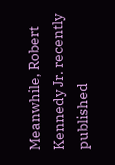Meanwhile, Robert Kennedy Jr. recently published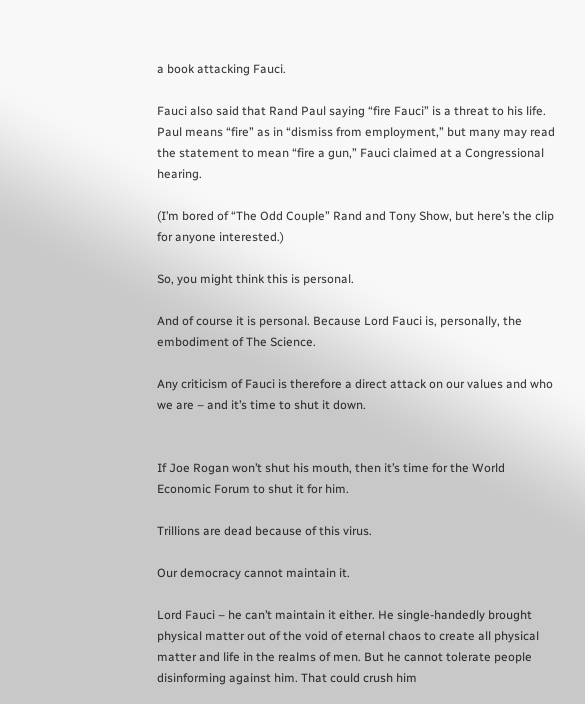a book attacking Fauci.

Fauci also said that Rand Paul saying “fire Fauci” is a threat to his life. Paul means “fire” as in “dismiss from employment,” but many may read the statement to mean “fire a gun,” Fauci claimed at a Congressional hearing.

(I’m bored of “The Odd Couple” Rand and Tony Show, but here’s the clip for anyone interested.)

So, you might think this is personal.

And of course it is personal. Because Lord Fauci is, personally, the embodiment of The Science.

Any criticism of Fauci is therefore a direct attack on our values and who we are – and it’s time to shut it down.


If Joe Rogan won’t shut his mouth, then it’s time for the World Economic Forum to shut it for him.

Trillions are dead because of this virus.

Our democracy cannot maintain it.

Lord Fauci – he can’t maintain it either. He single-handedly brought physical matter out of the void of eternal chaos to create all physical matter and life in the realms of men. But he cannot tolerate people disinforming against him. That could crush him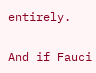entirely.

And if Fauci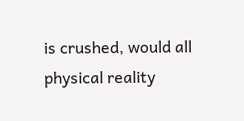is crushed, would all physical reality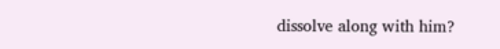dissolve along with him?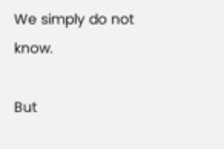We simply do not know.

But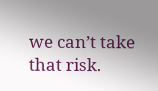we can’t take that risk.